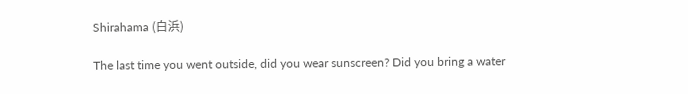Shirahama (白浜)

The last time you went outside, did you wear sunscreen? Did you bring a water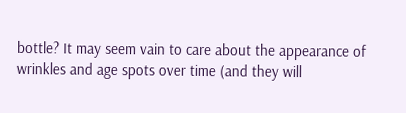bottle? It may seem vain to care about the appearance of wrinkles and age spots over time (and they will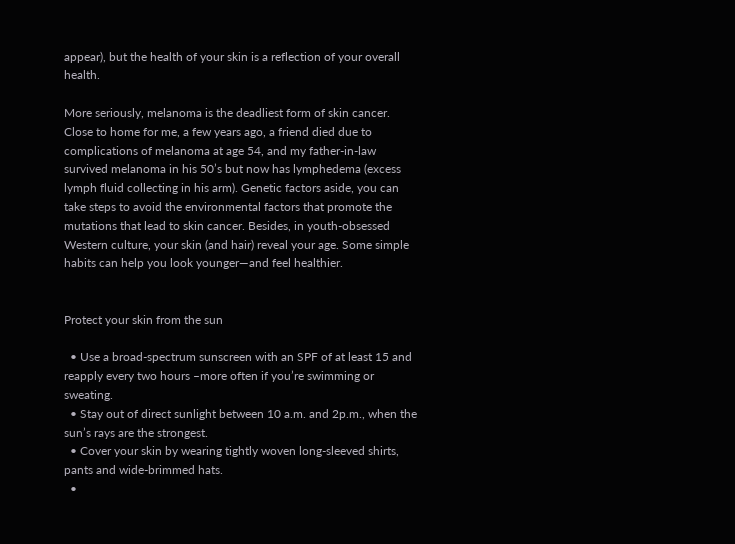appear), but the health of your skin is a reflection of your overall health.

More seriously, melanoma is the deadliest form of skin cancer. Close to home for me, a few years ago, a friend died due to complications of melanoma at age 54, and my father-in-law survived melanoma in his 50’s but now has lymphedema (excess lymph fluid collecting in his arm). Genetic factors aside, you can take steps to avoid the environmental factors that promote the mutations that lead to skin cancer. Besides, in youth-obsessed Western culture, your skin (and hair) reveal your age. Some simple habits can help you look younger—and feel healthier.


Protect your skin from the sun

  • Use a broad-spectrum sunscreen with an SPF of at least 15 and reapply every two hours –more often if you’re swimming or sweating.
  • Stay out of direct sunlight between 10 a.m. and 2p.m., when the sun’s rays are the strongest.
  • Cover your skin by wearing tightly woven long-sleeved shirts, pants and wide-brimmed hats.
  •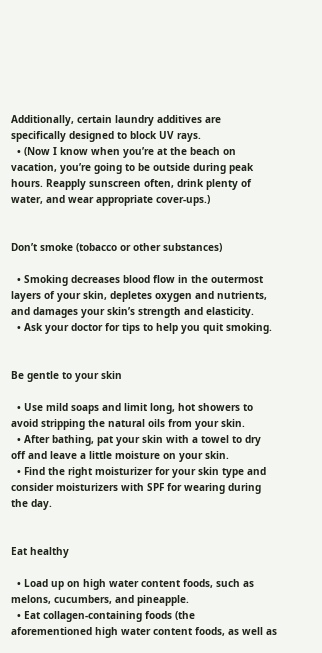Additionally, certain laundry additives are specifically designed to block UV rays.
  • (Now I know when you’re at the beach on vacation, you’re going to be outside during peak hours. Reapply sunscreen often, drink plenty of water, and wear appropriate cover-ups.)


Don’t smoke (tobacco or other substances)

  • Smoking decreases blood flow in the outermost layers of your skin, depletes oxygen and nutrients, and damages your skin’s strength and elasticity.
  • Ask your doctor for tips to help you quit smoking.


Be gentle to your skin

  • Use mild soaps and limit long, hot showers to avoid stripping the natural oils from your skin.
  • After bathing, pat your skin with a towel to dry off and leave a little moisture on your skin.
  • Find the right moisturizer for your skin type and consider moisturizers with SPF for wearing during the day.


Eat healthy

  • Load up on high water content foods, such as melons, cucumbers, and pineapple.
  • Eat collagen-containing foods (the aforementioned high water content foods, as well as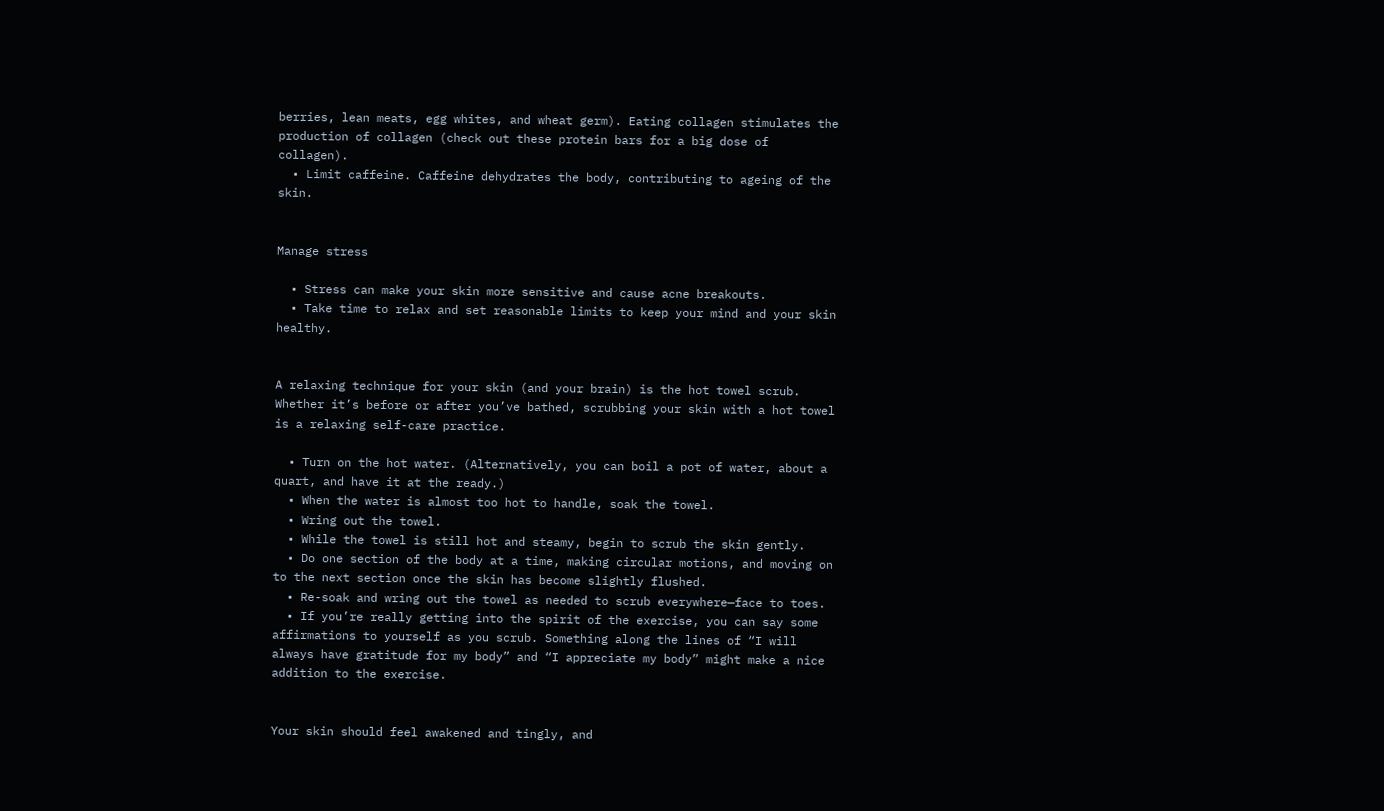berries, lean meats, egg whites, and wheat germ). Eating collagen stimulates the production of collagen (check out these protein bars for a big dose of collagen).
  • Limit caffeine. Caffeine dehydrates the body, contributing to ageing of the skin.


Manage stress

  • Stress can make your skin more sensitive and cause acne breakouts.
  • Take time to relax and set reasonable limits to keep your mind and your skin healthy.


A relaxing technique for your skin (and your brain) is the hot towel scrub. Whether it’s before or after you’ve bathed, scrubbing your skin with a hot towel is a relaxing self-care practice.

  • Turn on the hot water. (Alternatively, you can boil a pot of water, about a quart, and have it at the ready.)
  • When the water is almost too hot to handle, soak the towel.
  • Wring out the towel.
  • While the towel is still hot and steamy, begin to scrub the skin gently.
  • Do one section of the body at a time, making circular motions, and moving on to the next section once the skin has become slightly flushed.
  • Re-soak and wring out the towel as needed to scrub everywhere—face to toes.
  • If you’re really getting into the spirit of the exercise, you can say some affirmations to yourself as you scrub. Something along the lines of “I will always have gratitude for my body” and “I appreciate my body” might make a nice addition to the exercise.


Your skin should feel awakened and tingly, and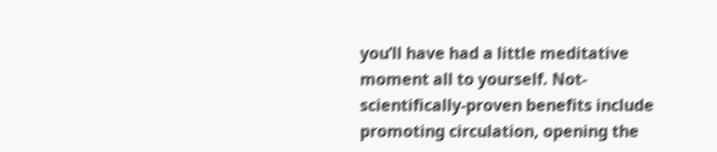you’ll have had a little meditative moment all to yourself. Not-scientifically-proven benefits include promoting circulation, opening the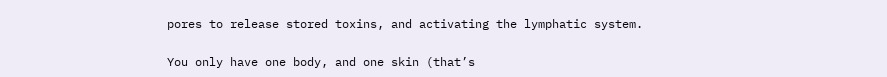pores to release stored toxins, and activating the lymphatic system.

You only have one body, and one skin (that’s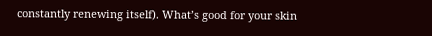constantly renewing itself). What’s good for your skin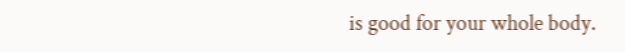is good for your whole body.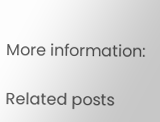More information:

Related posts